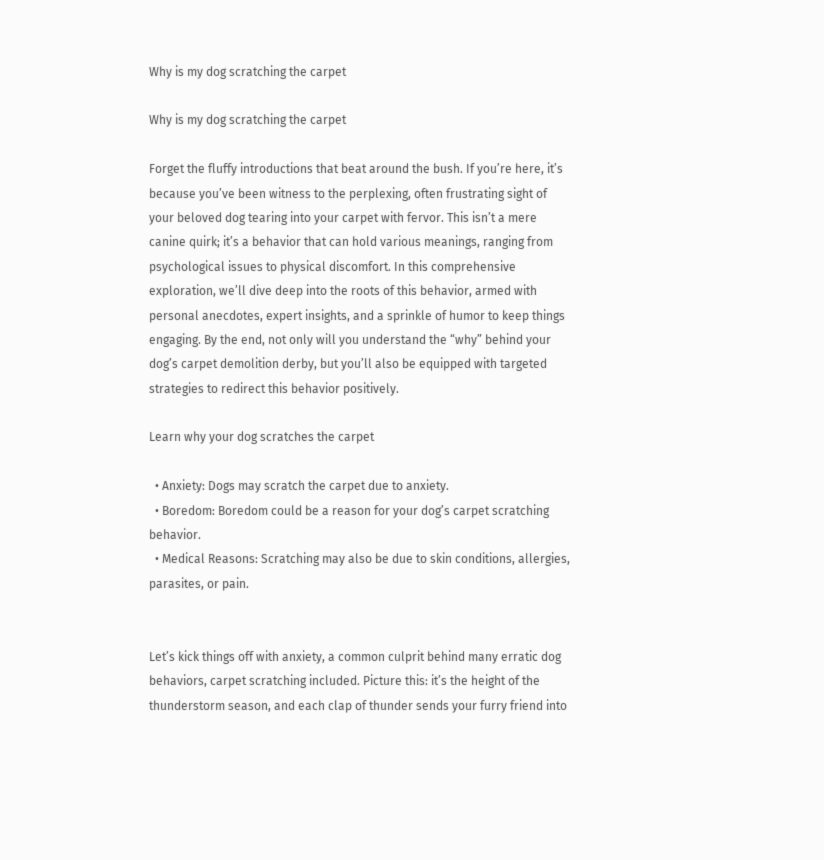Why is my dog scratching the carpet

Why is my dog scratching the carpet

Forget the fluffy introductions that beat around the bush. If you’re here, it’s because you’ve been witness to the perplexing, often frustrating sight of your beloved dog tearing into your carpet with fervor. This isn’t a mere canine quirk; it’s a behavior that can hold various meanings, ranging from psychological issues to physical discomfort. In this comprehensive exploration, we’ll dive deep into the roots of this behavior, armed with personal anecdotes, expert insights, and a sprinkle of humor to keep things engaging. By the end, not only will you understand the “why” behind your dog’s carpet demolition derby, but you’ll also be equipped with targeted strategies to redirect this behavior positively.

Learn why your dog scratches the carpet

  • Anxiety: Dogs may scratch the carpet due to anxiety.
  • Boredom: Boredom could be a reason for your dog’s carpet scratching behavior.
  • Medical Reasons: Scratching may also be due to skin conditions, allergies, parasites, or pain.


Let’s kick things off with anxiety, a common culprit behind many erratic dog behaviors, carpet scratching included. Picture this: it’s the height of the thunderstorm season, and each clap of thunder sends your furry friend into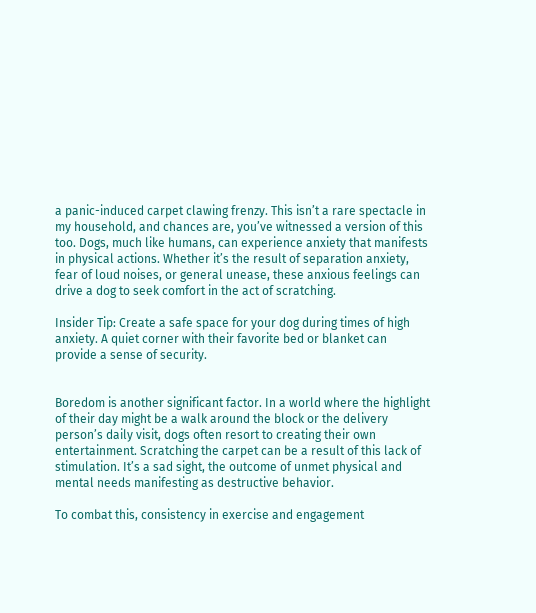a panic-induced carpet clawing frenzy. This isn’t a rare spectacle in my household, and chances are, you’ve witnessed a version of this too. Dogs, much like humans, can experience anxiety that manifests in physical actions. Whether it’s the result of separation anxiety, fear of loud noises, or general unease, these anxious feelings can drive a dog to seek comfort in the act of scratching.

Insider Tip: Create a safe space for your dog during times of high anxiety. A quiet corner with their favorite bed or blanket can provide a sense of security.


Boredom is another significant factor. In a world where the highlight of their day might be a walk around the block or the delivery person’s daily visit, dogs often resort to creating their own entertainment. Scratching the carpet can be a result of this lack of stimulation. It’s a sad sight, the outcome of unmet physical and mental needs manifesting as destructive behavior.

To combat this, consistency in exercise and engagement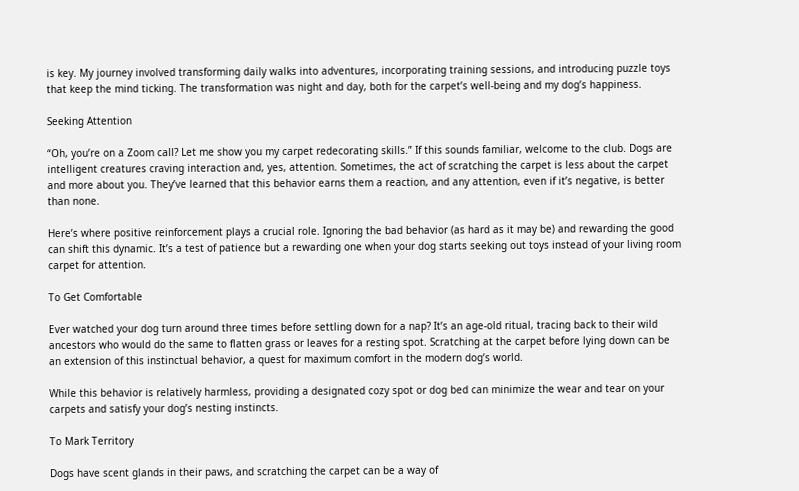is key. My journey involved transforming daily walks into adventures, incorporating training sessions, and introducing puzzle toys that keep the mind ticking. The transformation was night and day, both for the carpet’s well-being and my dog’s happiness.

Seeking Attention

“Oh, you’re on a Zoom call? Let me show you my carpet redecorating skills.” If this sounds familiar, welcome to the club. Dogs are intelligent creatures craving interaction and, yes, attention. Sometimes, the act of scratching the carpet is less about the carpet and more about you. They’ve learned that this behavior earns them a reaction, and any attention, even if it’s negative, is better than none.

Here’s where positive reinforcement plays a crucial role. Ignoring the bad behavior (as hard as it may be) and rewarding the good can shift this dynamic. It’s a test of patience but a rewarding one when your dog starts seeking out toys instead of your living room carpet for attention.

To Get Comfortable

Ever watched your dog turn around three times before settling down for a nap? It’s an age-old ritual, tracing back to their wild ancestors who would do the same to flatten grass or leaves for a resting spot. Scratching at the carpet before lying down can be an extension of this instinctual behavior, a quest for maximum comfort in the modern dog’s world.

While this behavior is relatively harmless, providing a designated cozy spot or dog bed can minimize the wear and tear on your carpets and satisfy your dog’s nesting instincts.

To Mark Territory

Dogs have scent glands in their paws, and scratching the carpet can be a way of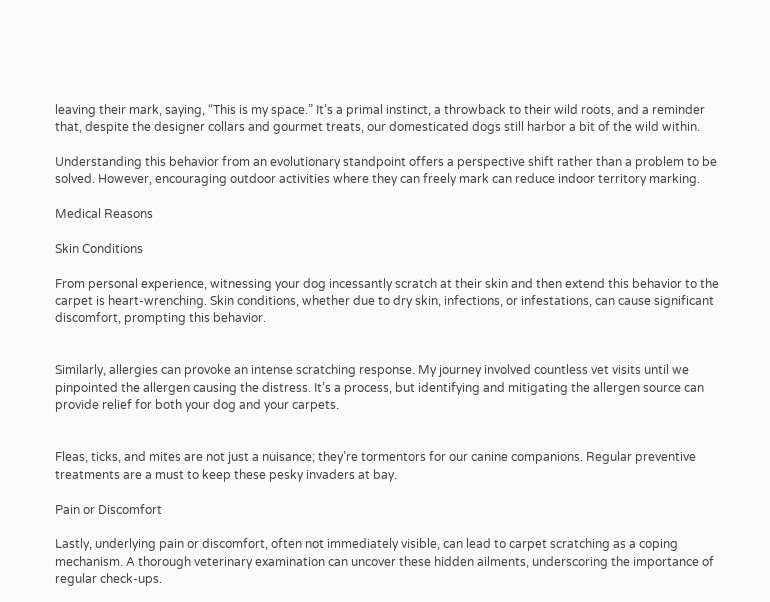leaving their mark, saying, “This is my space.” It’s a primal instinct, a throwback to their wild roots, and a reminder that, despite the designer collars and gourmet treats, our domesticated dogs still harbor a bit of the wild within.

Understanding this behavior from an evolutionary standpoint offers a perspective shift rather than a problem to be solved. However, encouraging outdoor activities where they can freely mark can reduce indoor territory marking.

Medical Reasons

Skin Conditions

From personal experience, witnessing your dog incessantly scratch at their skin and then extend this behavior to the carpet is heart-wrenching. Skin conditions, whether due to dry skin, infections, or infestations, can cause significant discomfort, prompting this behavior.


Similarly, allergies can provoke an intense scratching response. My journey involved countless vet visits until we pinpointed the allergen causing the distress. It’s a process, but identifying and mitigating the allergen source can provide relief for both your dog and your carpets.


Fleas, ticks, and mites are not just a nuisance; they’re tormentors for our canine companions. Regular preventive treatments are a must to keep these pesky invaders at bay.

Pain or Discomfort

Lastly, underlying pain or discomfort, often not immediately visible, can lead to carpet scratching as a coping mechanism. A thorough veterinary examination can uncover these hidden ailments, underscoring the importance of regular check-ups.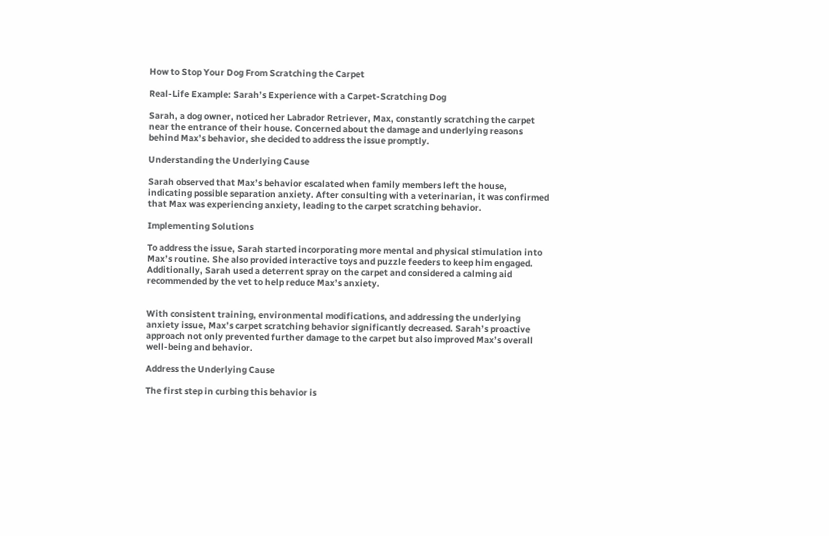How to Stop Your Dog From Scratching the Carpet

Real-Life Example: Sarah’s Experience with a Carpet-Scratching Dog

Sarah, a dog owner, noticed her Labrador Retriever, Max, constantly scratching the carpet near the entrance of their house. Concerned about the damage and underlying reasons behind Max’s behavior, she decided to address the issue promptly.

Understanding the Underlying Cause

Sarah observed that Max’s behavior escalated when family members left the house, indicating possible separation anxiety. After consulting with a veterinarian, it was confirmed that Max was experiencing anxiety, leading to the carpet scratching behavior.

Implementing Solutions

To address the issue, Sarah started incorporating more mental and physical stimulation into Max’s routine. She also provided interactive toys and puzzle feeders to keep him engaged. Additionally, Sarah used a deterrent spray on the carpet and considered a calming aid recommended by the vet to help reduce Max’s anxiety.


With consistent training, environmental modifications, and addressing the underlying anxiety issue, Max’s carpet scratching behavior significantly decreased. Sarah’s proactive approach not only prevented further damage to the carpet but also improved Max’s overall well-being and behavior.

Address the Underlying Cause

The first step in curbing this behavior is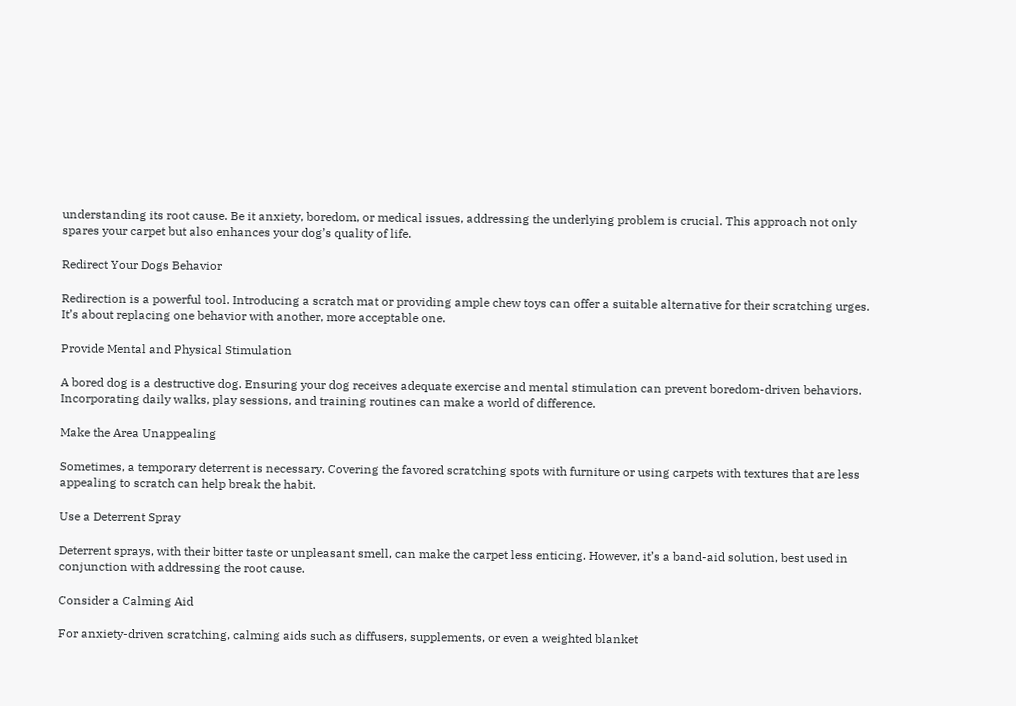understanding its root cause. Be it anxiety, boredom, or medical issues, addressing the underlying problem is crucial. This approach not only spares your carpet but also enhances your dog’s quality of life.

Redirect Your Dogs Behavior

Redirection is a powerful tool. Introducing a scratch mat or providing ample chew toys can offer a suitable alternative for their scratching urges. It’s about replacing one behavior with another, more acceptable one.

Provide Mental and Physical Stimulation

A bored dog is a destructive dog. Ensuring your dog receives adequate exercise and mental stimulation can prevent boredom-driven behaviors. Incorporating daily walks, play sessions, and training routines can make a world of difference.

Make the Area Unappealing

Sometimes, a temporary deterrent is necessary. Covering the favored scratching spots with furniture or using carpets with textures that are less appealing to scratch can help break the habit.

Use a Deterrent Spray

Deterrent sprays, with their bitter taste or unpleasant smell, can make the carpet less enticing. However, it’s a band-aid solution, best used in conjunction with addressing the root cause.

Consider a Calming Aid

For anxiety-driven scratching, calming aids such as diffusers, supplements, or even a weighted blanket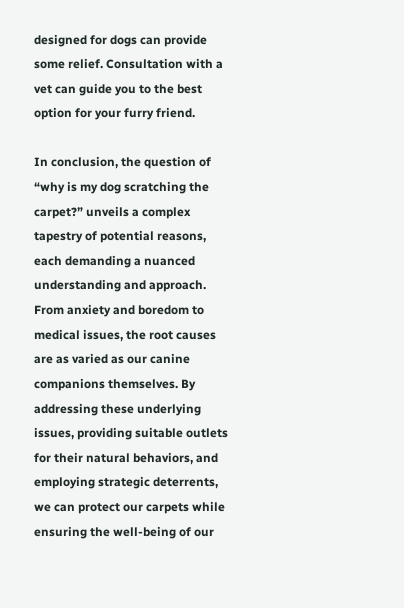designed for dogs can provide some relief. Consultation with a vet can guide you to the best option for your furry friend.

In conclusion, the question of “why is my dog scratching the carpet?” unveils a complex tapestry of potential reasons, each demanding a nuanced understanding and approach. From anxiety and boredom to medical issues, the root causes are as varied as our canine companions themselves. By addressing these underlying issues, providing suitable outlets for their natural behaviors, and employing strategic deterrents, we can protect our carpets while ensuring the well-being of our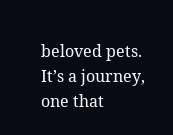beloved pets. It’s a journey, one that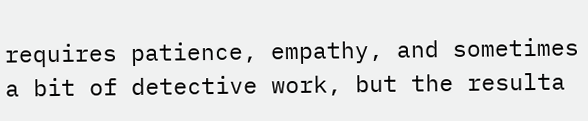requires patience, empathy, and sometimes a bit of detective work, but the resulta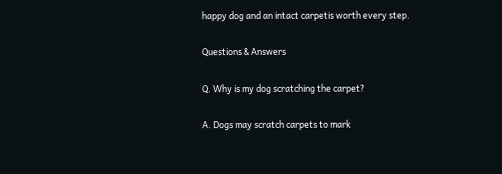happy dog and an intact carpetis worth every step.

Questions & Answers

Q. Why is my dog scratching the carpet?

A. Dogs may scratch carpets to mark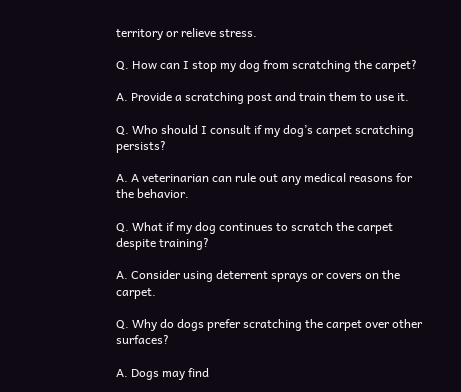territory or relieve stress.

Q. How can I stop my dog from scratching the carpet?

A. Provide a scratching post and train them to use it.

Q. Who should I consult if my dog’s carpet scratching persists?

A. A veterinarian can rule out any medical reasons for the behavior.

Q. What if my dog continues to scratch the carpet despite training?

A. Consider using deterrent sprays or covers on the carpet.

Q. Why do dogs prefer scratching the carpet over other surfaces?

A. Dogs may find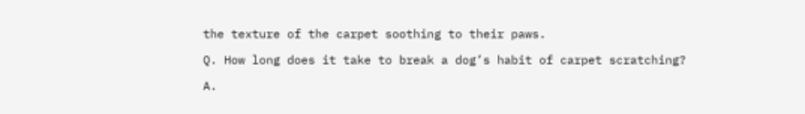the texture of the carpet soothing to their paws.

Q. How long does it take to break a dog’s habit of carpet scratching?

A.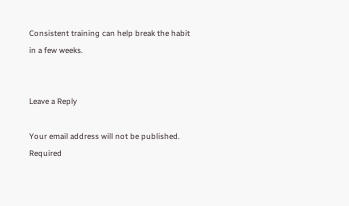Consistent training can help break the habit in a few weeks.


Leave a Reply

Your email address will not be published. Required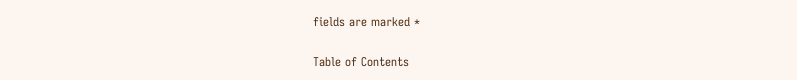fields are marked *

Table of Contents